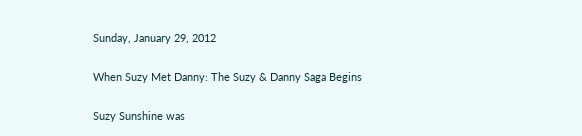Sunday, January 29, 2012

When Suzy Met Danny: The Suzy & Danny Saga Begins

Suzy Sunshine was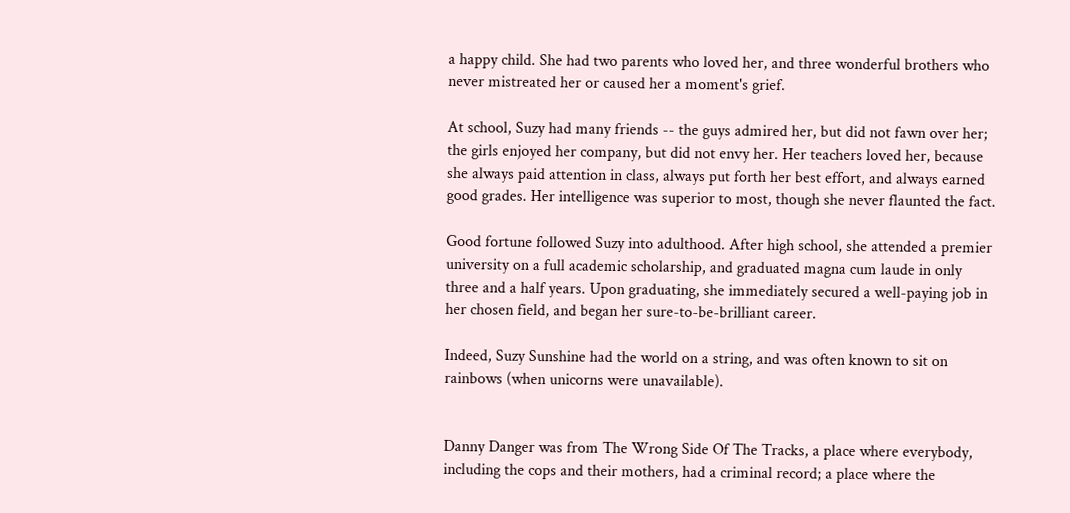a happy child. She had two parents who loved her, and three wonderful brothers who never mistreated her or caused her a moment's grief.

At school, Suzy had many friends -- the guys admired her, but did not fawn over her; the girls enjoyed her company, but did not envy her. Her teachers loved her, because she always paid attention in class, always put forth her best effort, and always earned good grades. Her intelligence was superior to most, though she never flaunted the fact.

Good fortune followed Suzy into adulthood. After high school, she attended a premier university on a full academic scholarship, and graduated magna cum laude in only three and a half years. Upon graduating, she immediately secured a well-paying job in her chosen field, and began her sure-to-be-brilliant career.

Indeed, Suzy Sunshine had the world on a string, and was often known to sit on rainbows (when unicorns were unavailable).


Danny Danger was from The Wrong Side Of The Tracks, a place where everybody, including the cops and their mothers, had a criminal record; a place where the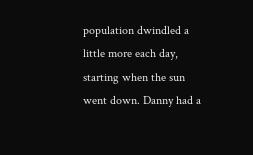population dwindled a little more each day, starting when the sun went down. Danny had a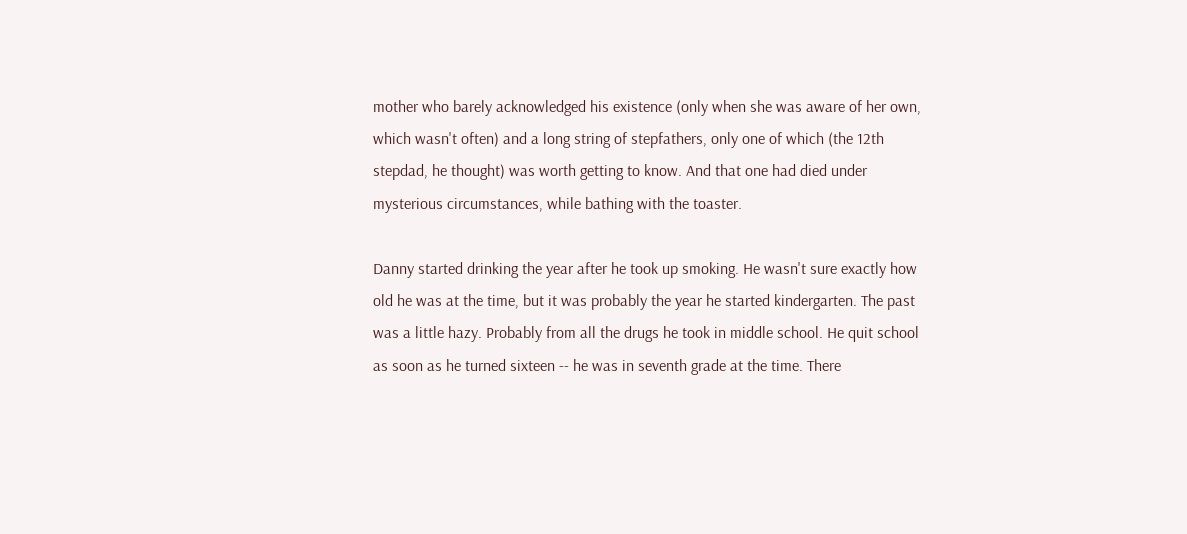mother who barely acknowledged his existence (only when she was aware of her own, which wasn't often) and a long string of stepfathers, only one of which (the 12th stepdad, he thought) was worth getting to know. And that one had died under mysterious circumstances, while bathing with the toaster.

Danny started drinking the year after he took up smoking. He wasn't sure exactly how old he was at the time, but it was probably the year he started kindergarten. The past was a little hazy. Probably from all the drugs he took in middle school. He quit school as soon as he turned sixteen -- he was in seventh grade at the time. There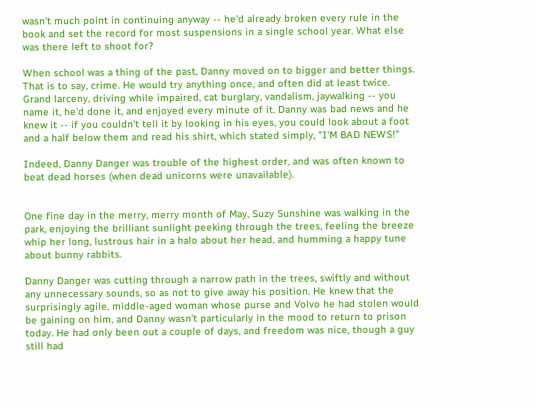wasn't much point in continuing anyway -- he'd already broken every rule in the book and set the record for most suspensions in a single school year. What else was there left to shoot for?

When school was a thing of the past, Danny moved on to bigger and better things. That is to say, crime. He would try anything once, and often did at least twice. Grand larceny, driving while impaired, cat burglary, vandalism, jaywalking -- you name it, he'd done it, and enjoyed every minute of it. Danny was bad news and he knew it -- if you couldn't tell it by looking in his eyes, you could look about a foot and a half below them and read his shirt, which stated simply, "I'M BAD NEWS!"

Indeed, Danny Danger was trouble of the highest order, and was often known to beat dead horses (when dead unicorns were unavailable).


One fine day in the merry, merry month of May, Suzy Sunshine was walking in the park, enjoying the brilliant sunlight peeking through the trees, feeling the breeze whip her long, lustrous hair in a halo about her head, and humming a happy tune about bunny rabbits.

Danny Danger was cutting through a narrow path in the trees, swiftly and without any unnecessary sounds, so as not to give away his position. He knew that the surprisingly agile, middle-aged woman whose purse and Volvo he had stolen would be gaining on him, and Danny wasn't particularly in the mood to return to prison today. He had only been out a couple of days, and freedom was nice, though a guy still had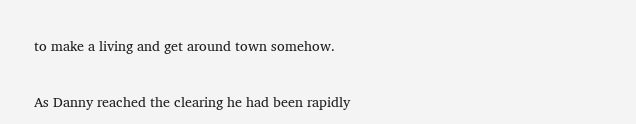to make a living and get around town somehow.

As Danny reached the clearing he had been rapidly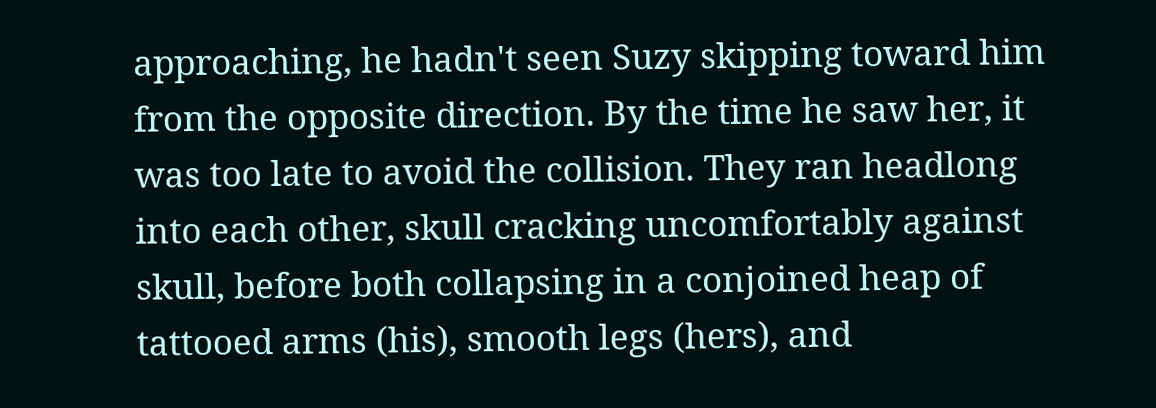approaching, he hadn't seen Suzy skipping toward him from the opposite direction. By the time he saw her, it was too late to avoid the collision. They ran headlong into each other, skull cracking uncomfortably against skull, before both collapsing in a conjoined heap of tattooed arms (his), smooth legs (hers), and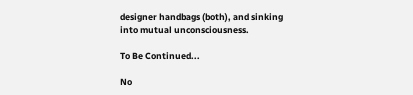designer handbags (both), and sinking into mutual unconsciousness.

To Be Continued...

No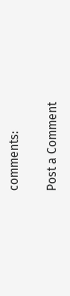comments:

Post a Comment